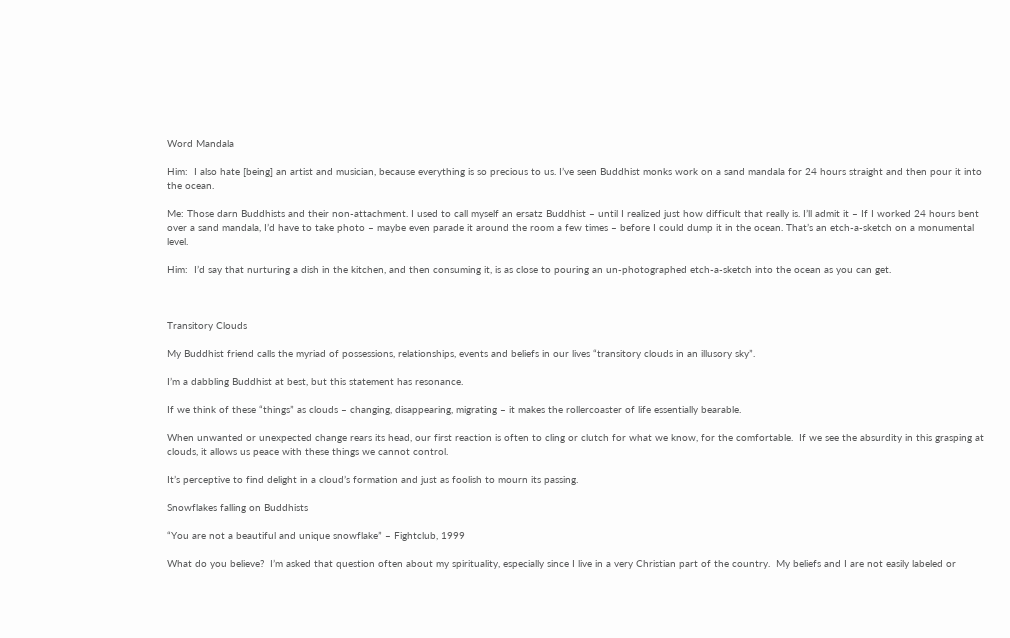Word Mandala

Him:  I also hate [being] an artist and musician, because everything is so precious to us. I’ve seen Buddhist monks work on a sand mandala for 24 hours straight and then pour it into the ocean.

Me: Those darn Buddhists and their non-attachment. I used to call myself an ersatz Buddhist – until I realized just how difficult that really is. I’ll admit it – If I worked 24 hours bent over a sand mandala, I’d have to take photo – maybe even parade it around the room a few times – before I could dump it in the ocean. That’s an etch-a-sketch on a monumental level.

Him:  I’d say that nurturing a dish in the kitchen, and then consuming it, is as close to pouring an un-photographed etch-a-sketch into the ocean as you can get.



Transitory Clouds

My Buddhist friend calls the myriad of possessions, relationships, events and beliefs in our lives “transitory clouds in an illusory sky”.

I’m a dabbling Buddhist at best, but this statement has resonance.

If we think of these “things” as clouds – changing, disappearing, migrating – it makes the rollercoaster of life essentially bearable.

When unwanted or unexpected change rears its head, our first reaction is often to cling or clutch for what we know, for the comfortable.  If we see the absurdity in this grasping at clouds, it allows us peace with these things we cannot control.

It’s perceptive to find delight in a cloud’s formation and just as foolish to mourn its passing.

Snowflakes falling on Buddhists

“You are not a beautiful and unique snowflake” – Fightclub, 1999

What do you believe?  I’m asked that question often about my spirituality, especially since I live in a very Christian part of the country.  My beliefs and I are not easily labeled or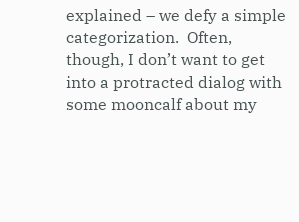explained – we defy a simple categorization.  Often, though, I don’t want to get into a protracted dialog with some mooncalf about my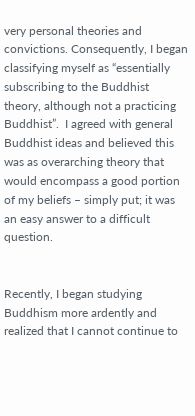very personal theories and convictions. Consequently, I began classifying myself as “essentially subscribing to the Buddhist theory, although not a practicing Buddhist”.  I agreed with general Buddhist ideas and believed this was as overarching theory that would encompass a good portion of my beliefs – simply put; it was an easy answer to a difficult question.


Recently, I began studying Buddhism more ardently and realized that I cannot continue to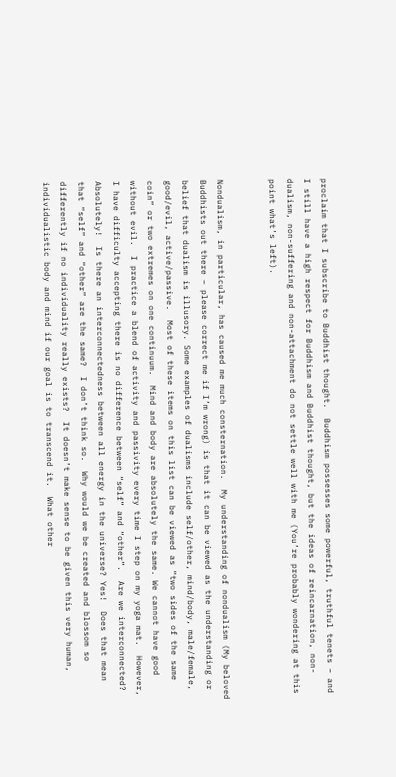proclaim that I subscribe to Buddhist thought.  Buddhism possesses some powerful, truthful tenets – and I still have a high respect for Buddhism and Buddhist thought, but the ideas of reincarnation, non-dualism, non-suffering and non-attachment do not settle well with me (You’re probably wondering at this point what’s left).


Nondualism, in particular, has caused me much consternation.  My understanding of nondualism (My beloved Buddhists out there – please correct me if I’m wrong) is that it can be viewed as the understanding or belief that dualism is illusory. Some examples of dualisms include self/other, mind/body, male/female, good/evil, active/passive.  Most of these items on this list can be viewed as “two sides of the same coin” or two extremes on one continuum.  Mind and body are absolutely the same. We cannot have good without evil.  I practice a blend of activity and passivity every time I step on my yoga mat.  However, I have difficulty accepting there is no difference between “self” and “other”.  Are we interconnected? Absolutely!  Is there an interconnectedness between all energy in the universe? Yes!  Does that mean that “self” and “other” are the same?  I don’t think so.  Why would we be created and blossom so differently if no individuality really exists?  It doesn’t make sense to be given this very human, individualistic body and mind if our goal is to transcend it.  What other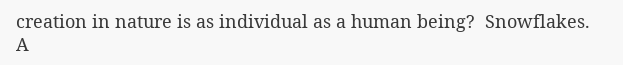creation in nature is as individual as a human being?  Snowflakes.   A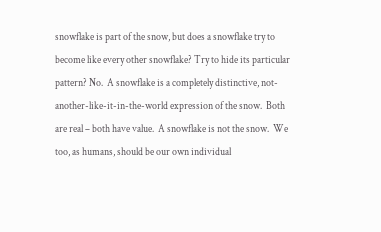snowflake is part of the snow, but does a snowflake try to become like every other snowflake? Try to hide its particular pattern? No.  A snowflake is a completely distinctive, not-another-like-it-in-the-world expression of the snow.  Both are real – both have value.  A snowflake is not the snow.  We too, as humans, should be our own individual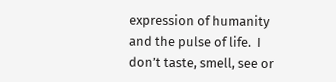expression of humanity and the pulse of life.  I don’t taste, smell, see or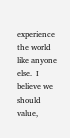experience the world like anyone else.  I believe we should value,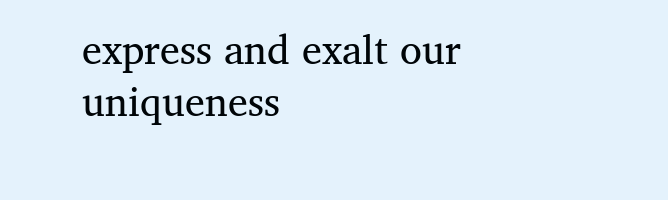express and exalt our uniqueness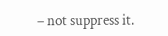– not suppress it.